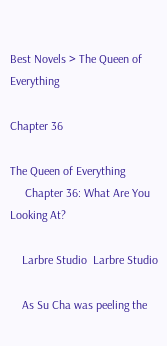Best Novels > The Queen of Everything

Chapter 36

The Queen of Everything
     Chapter 36: What Are You Looking At?

    Larbre Studio  Larbre Studio

    As Su Cha was peeling the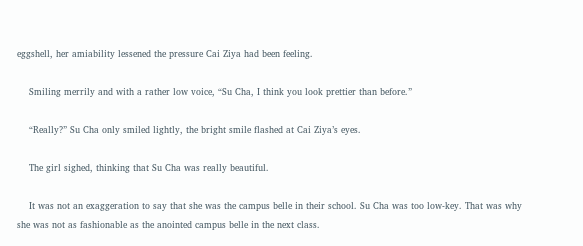eggshell, her amiability lessened the pressure Cai Ziya had been feeling.

    Smiling merrily and with a rather low voice, “Su Cha, I think you look prettier than before.”

    “Really?” Su Cha only smiled lightly, the bright smile flashed at Cai Ziya’s eyes.

    The girl sighed, thinking that Su Cha was really beautiful.

    It was not an exaggeration to say that she was the campus belle in their school. Su Cha was too low-key. That was why she was not as fashionable as the anointed campus belle in the next class.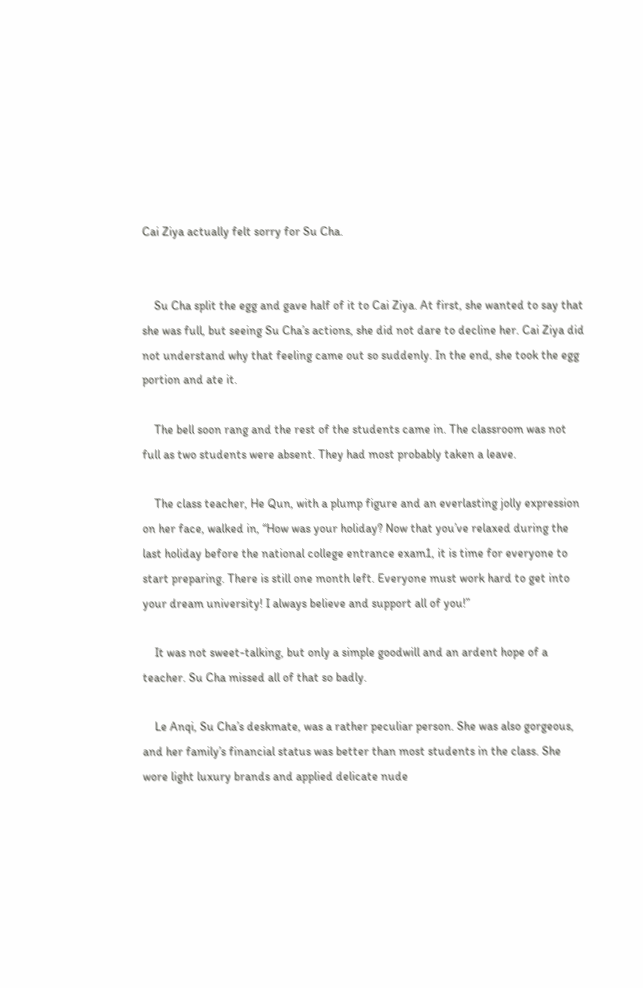Cai Ziya actually felt sorry for Su Cha.


    Su Cha split the egg and gave half of it to Cai Ziya. At first, she wanted to say that she was full, but seeing Su Cha’s actions, she did not dare to decline her. Cai Ziya did not understand why that feeling came out so suddenly. In the end, she took the egg portion and ate it.

    The bell soon rang and the rest of the students came in. The classroom was not full as two students were absent. They had most probably taken a leave.

    The class teacher, He Qun, with a plump figure and an everlasting jolly expression on her face, walked in, “How was your holiday? Now that you’ve relaxed during the last holiday before the national college entrance exam1, it is time for everyone to start preparing. There is still one month left. Everyone must work hard to get into your dream university! I always believe and support all of you!”

    It was not sweet-talking, but only a simple goodwill and an ardent hope of a teacher. Su Cha missed all of that so badly.

    Le Anqi, Su Cha’s deskmate, was a rather peculiar person. She was also gorgeous, and her family’s financial status was better than most students in the class. She wore light luxury brands and applied delicate nude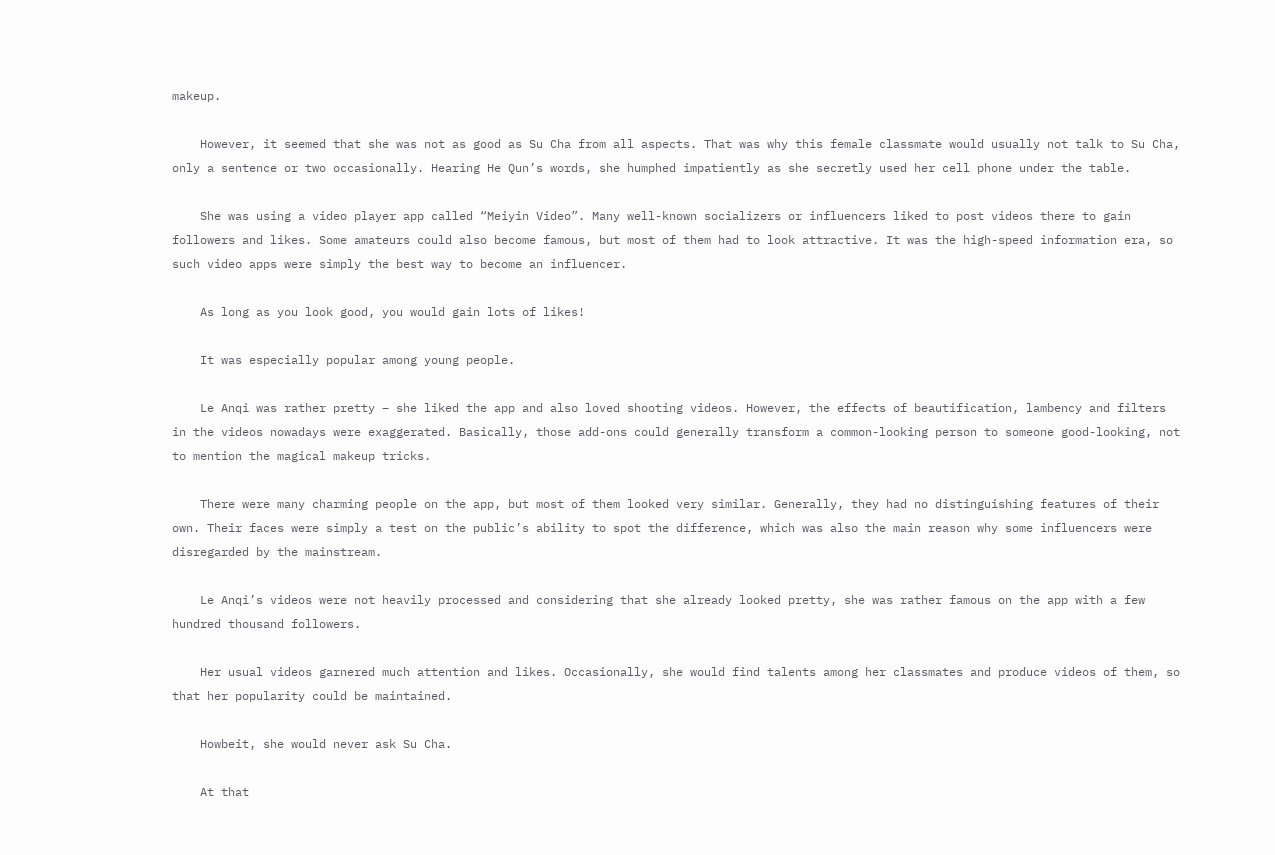makeup.

    However, it seemed that she was not as good as Su Cha from all aspects. That was why this female classmate would usually not talk to Su Cha, only a sentence or two occasionally. Hearing He Qun’s words, she humphed impatiently as she secretly used her cell phone under the table.

    She was using a video player app called “Meiyin Video”. Many well-known socializers or influencers liked to post videos there to gain followers and likes. Some amateurs could also become famous, but most of them had to look attractive. It was the high-speed information era, so such video apps were simply the best way to become an influencer.

    As long as you look good, you would gain lots of likes!

    It was especially popular among young people.

    Le Anqi was rather pretty – she liked the app and also loved shooting videos. However, the effects of beautification, lambency and filters in the videos nowadays were exaggerated. Basically, those add-ons could generally transform a common-looking person to someone good-looking, not to mention the magical makeup tricks.

    There were many charming people on the app, but most of them looked very similar. Generally, they had no distinguishing features of their own. Their faces were simply a test on the public’s ability to spot the difference, which was also the main reason why some influencers were disregarded by the mainstream.

    Le Anqi’s videos were not heavily processed and considering that she already looked pretty, she was rather famous on the app with a few hundred thousand followers.

    Her usual videos garnered much attention and likes. Occasionally, she would find talents among her classmates and produce videos of them, so that her popularity could be maintained.

    Howbeit, she would never ask Su Cha.

    At that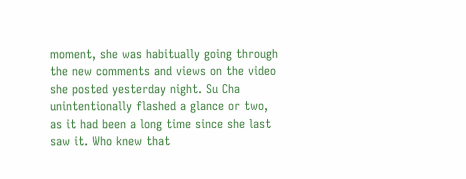moment, she was habitually going through the new comments and views on the video she posted yesterday night. Su Cha unintentionally flashed a glance or two, as it had been a long time since she last saw it. Who knew that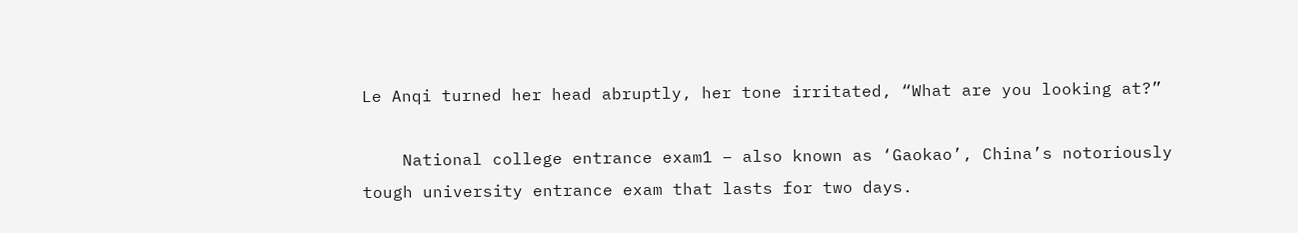Le Anqi turned her head abruptly, her tone irritated, “What are you looking at?”

    National college entrance exam1 – also known as ‘Gaokao’, China’s notoriously tough university entrance exam that lasts for two days.